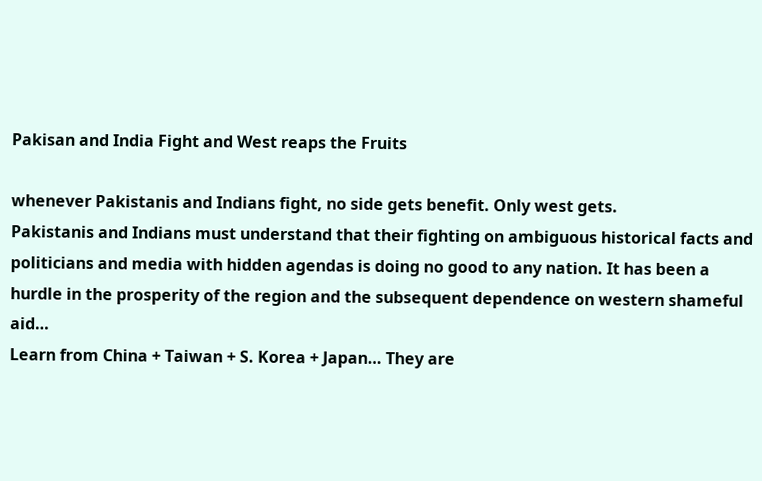Pakisan and India Fight and West reaps the Fruits

whenever Pakistanis and Indians fight, no side gets benefit. Only west gets.
Pakistanis and Indians must understand that their fighting on ambiguous historical facts and politicians and media with hidden agendas is doing no good to any nation. It has been a hurdle in the prosperity of the region and the subsequent dependence on western shameful aid…
Learn from China + Taiwan + S. Korea + Japan… They are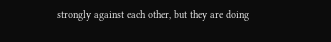strongly against each other, but they are doing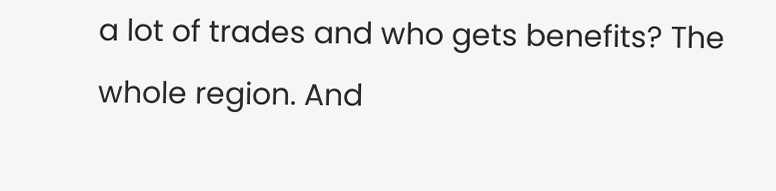a lot of trades and who gets benefits? The whole region. And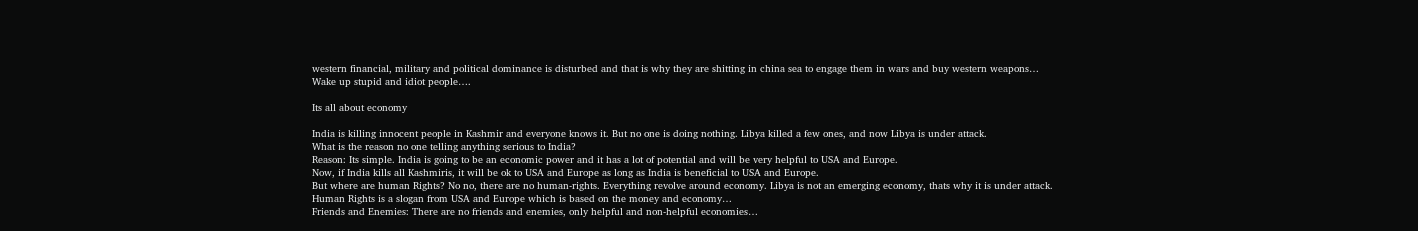western financial, military and political dominance is disturbed and that is why they are shitting in china sea to engage them in wars and buy western weapons…
Wake up stupid and idiot people….

Its all about economy

India is killing innocent people in Kashmir and everyone knows it. But no one is doing nothing. Libya killed a few ones, and now Libya is under attack.
What is the reason no one telling anything serious to India?
Reason: Its simple. India is going to be an economic power and it has a lot of potential and will be very helpful to USA and Europe.
Now, if India kills all Kashmiris, it will be ok to USA and Europe as long as India is beneficial to USA and Europe.
But where are human Rights? No no, there are no human-rights. Everything revolve around economy. Libya is not an emerging economy, thats why it is under attack.
Human Rights is a slogan from USA and Europe which is based on the money and economy…
Friends and Enemies: There are no friends and enemies, only helpful and non-helpful economies…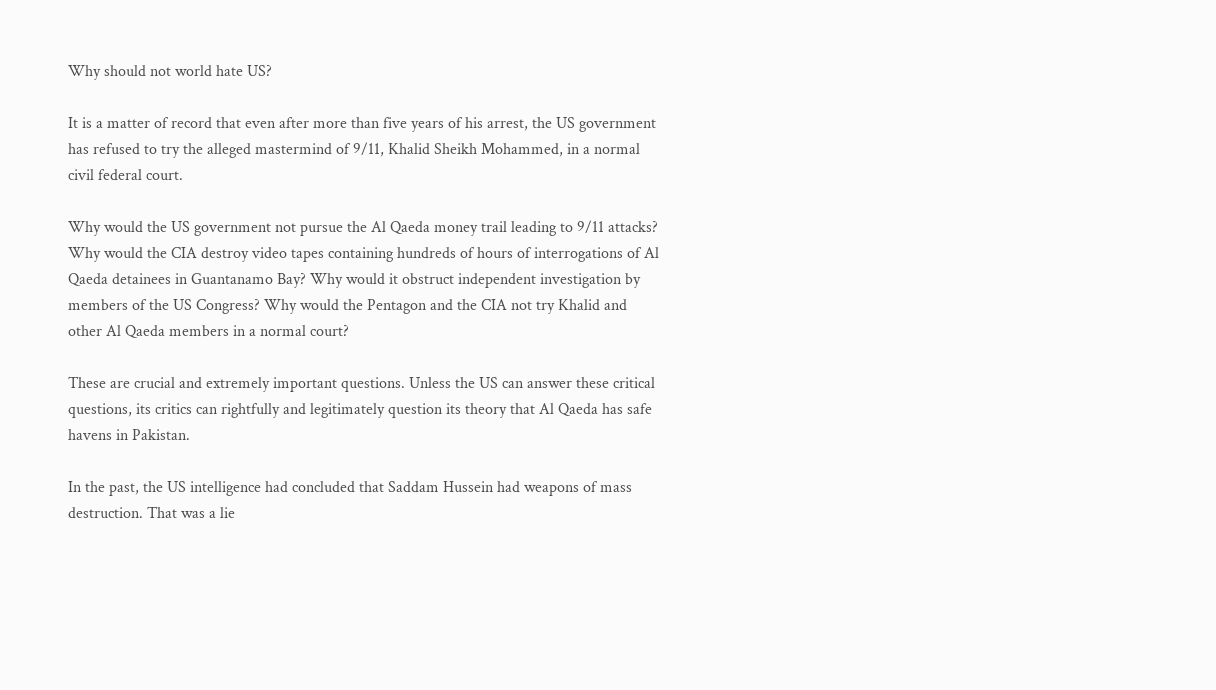Why should not world hate US?

It is a matter of record that even after more than five years of his arrest, the US government has refused to try the alleged mastermind of 9/11, Khalid Sheikh Mohammed, in a normal civil federal court.

Why would the US government not pursue the Al Qaeda money trail leading to 9/11 attacks? Why would the CIA destroy video tapes containing hundreds of hours of interrogations of Al Qaeda detainees in Guantanamo Bay? Why would it obstruct independent investigation by members of the US Congress? Why would the Pentagon and the CIA not try Khalid and other Al Qaeda members in a normal court?

These are crucial and extremely important questions. Unless the US can answer these critical questions, its critics can rightfully and legitimately question its theory that Al Qaeda has safe havens in Pakistan.

In the past, the US intelligence had concluded that Saddam Hussein had weapons of mass destruction. That was a lie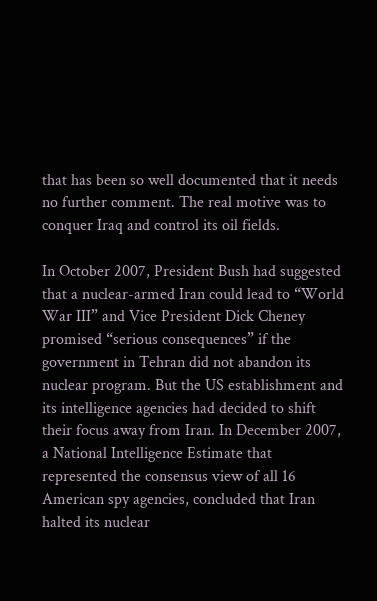that has been so well documented that it needs no further comment. The real motive was to conquer Iraq and control its oil fields.

In October 2007, President Bush had suggested that a nuclear-armed Iran could lead to “World War III” and Vice President Dick Cheney promised “serious consequences” if the government in Tehran did not abandon its nuclear program. But the US establishment and its intelligence agencies had decided to shift their focus away from Iran. In December 2007, a National Intelligence Estimate that represented the consensus view of all 16 American spy agencies, concluded that Iran halted its nuclear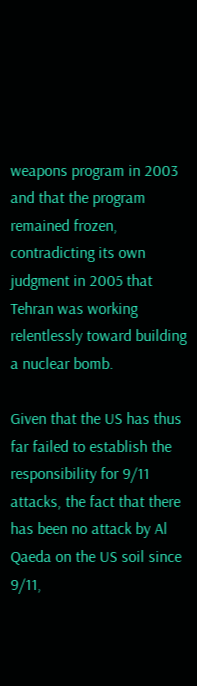weapons program in 2003 and that the program remained frozen, contradicting its own judgment in 2005 that Tehran was working relentlessly toward building a nuclear bomb.

Given that the US has thus far failed to establish the responsibility for 9/11 attacks, the fact that there has been no attack by Al Qaeda on the US soil since 9/11,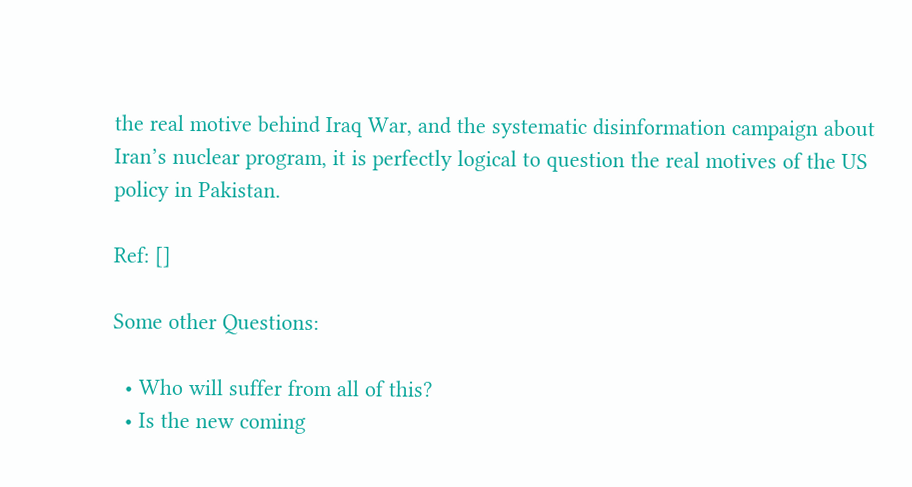the real motive behind Iraq War, and the systematic disinformation campaign about Iran’s nuclear program, it is perfectly logical to question the real motives of the US policy in Pakistan.

Ref: []

Some other Questions:

  • Who will suffer from all of this?
  • Is the new coming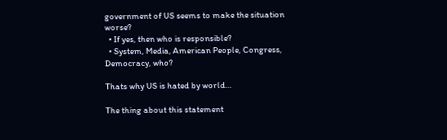government of US seems to make the situation worse?
  • If yes, then who is responsible?
  • System, Media, American People, Congress, Democracy, who?

Thats why US is hated by world…

The thing about this statement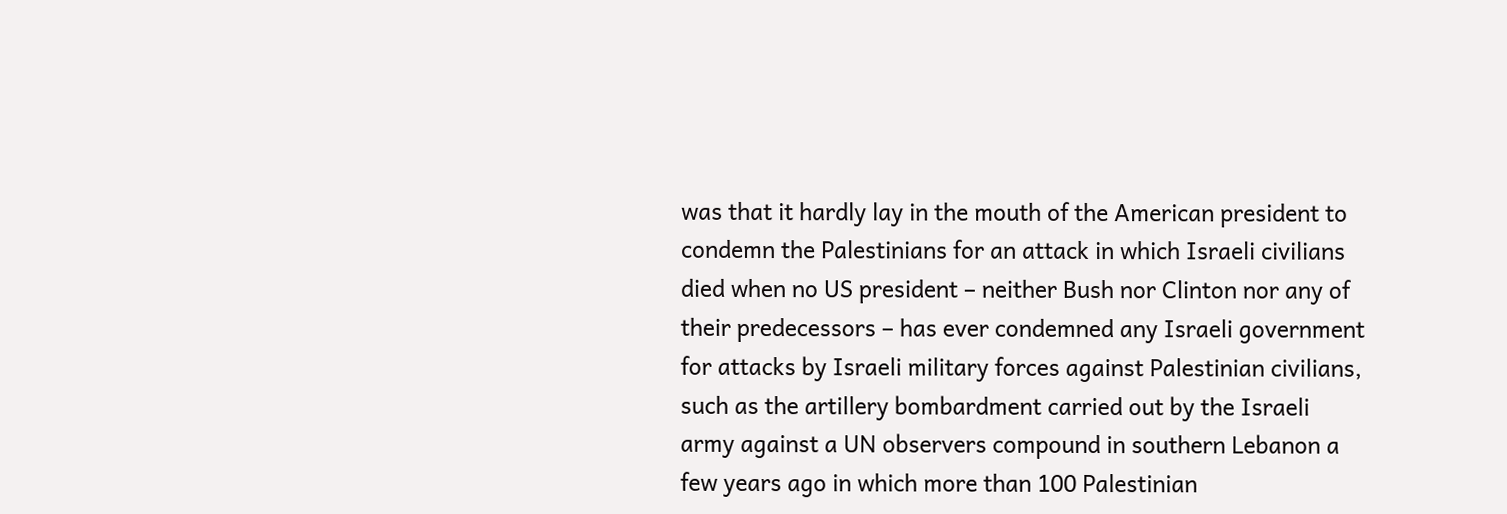was that it hardly lay in the mouth of the American president to condemn the Palestinians for an attack in which Israeli civilians died when no US president – neither Bush nor Clinton nor any of their predecessors – has ever condemned any Israeli government for attacks by Israeli military forces against Palestinian civilians, such as the artillery bombardment carried out by the Israeli army against a UN observers compound in southern Lebanon a few years ago in which more than 100 Palestinian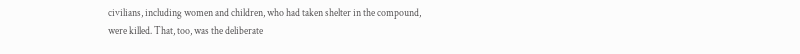civilians, including women and children, who had taken shelter in the compound, were killed. That, too, was the deliberate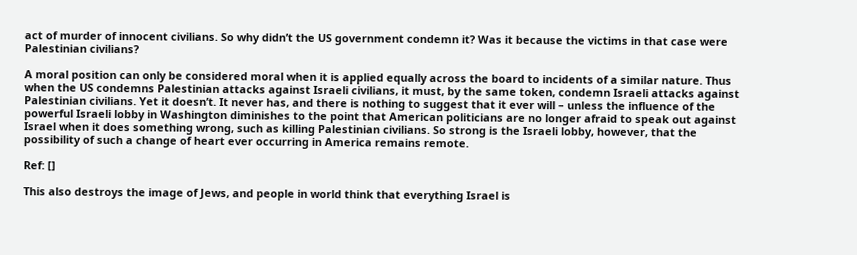act of murder of innocent civilians. So why didn’t the US government condemn it? Was it because the victims in that case were Palestinian civilians?

A moral position can only be considered moral when it is applied equally across the board to incidents of a similar nature. Thus when the US condemns Palestinian attacks against Israeli civilians, it must, by the same token, condemn Israeli attacks against Palestinian civilians. Yet it doesn’t. It never has, and there is nothing to suggest that it ever will – unless the influence of the powerful Israeli lobby in Washington diminishes to the point that American politicians are no longer afraid to speak out against Israel when it does something wrong, such as killing Palestinian civilians. So strong is the Israeli lobby, however, that the possibility of such a change of heart ever occurring in America remains remote.

Ref: []

This also destroys the image of Jews, and people in world think that everything Israel is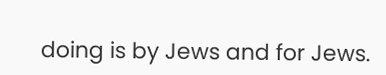doing is by Jews and for Jews.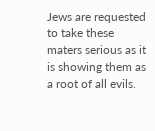Jews are requested to take these maters serious as it is showing them as a root of all evils.